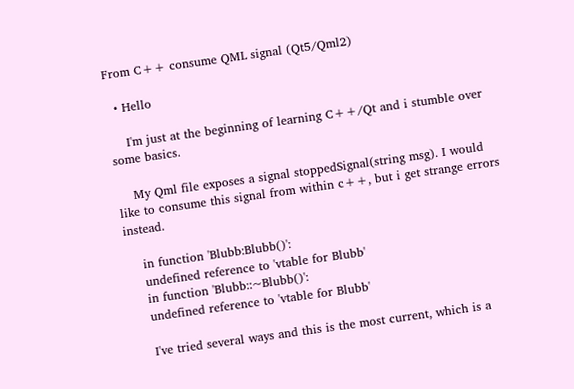From C++ consume QML signal (Qt5/Qml2)

  • Hello

    I'm just at the beginning of learning C++/Qt and i stumble over some basics.

    My Qml file exposes a signal stoppedSignal(string msg). I would like to consume this signal from within c++, but i get strange errors instead.

    in function 'Blubb:Blubb()':
    undefined reference to 'vtable for Blubb'
    in function 'Blubb::~Blubb()':
    undefined reference to 'vtable for Blubb'

    I've tried several ways and this is the most current, which is a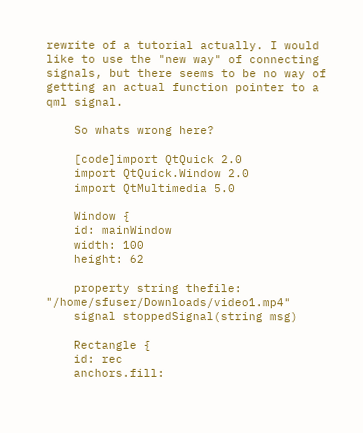rewrite of a tutorial actually. I would like to use the "new way" of connecting signals, but there seems to be no way of getting an actual function pointer to a qml signal.

    So whats wrong here?

    [code]import QtQuick 2.0
    import QtQuick.Window 2.0
    import QtMultimedia 5.0

    Window {
    id: mainWindow
    width: 100
    height: 62

    property string thefile: "/home/sfuser/Downloads/video1.mp4"
    signal stoppedSignal(string msg)

    Rectangle {
    id: rec
    anchors.fill: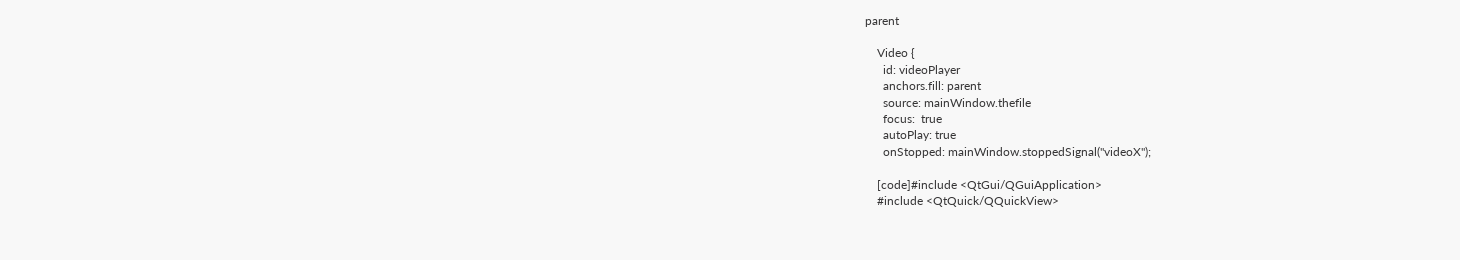parent

    Video {
      id: videoPlayer
      anchors.fill: parent
      source: mainWindow.thefile
      focus:  true
      autoPlay: true
      onStopped: mainWindow.stoppedSignal("videoX");

    [code]#include <QtGui/QGuiApplication>
    #include <QtQuick/QQuickView>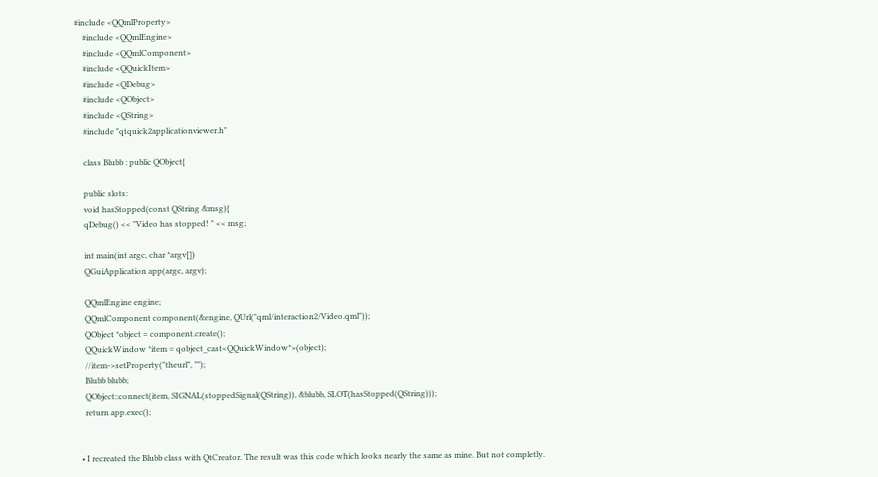#include <QQmlProperty>
    #include <QQmlEngine>
    #include <QQmlComponent>
    #include <QQuickItem>
    #include <QDebug>
    #include <QObject>
    #include <QString>
    #include "qtquick2applicationviewer.h"

    class Blubb : public QObject{

    public slots:
    void hasStopped(const QString &msg){
    qDebug() << "Video has stopped! " << msg;

    int main(int argc, char *argv[])
    QGuiApplication app(argc, argv);

    QQmlEngine engine;
    QQmlComponent component(&engine, QUrl("qml/interaction2/Video.qml"));
    QObject *object = component.create();
    QQuickWindow *item = qobject_cast<QQuickWindow*>(object);
    //item->setProperty("theurl", "");
    Blubb blubb;
    QObject::connect(item, SIGNAL(stoppedSignal(QString)), &blubb, SLOT(hasStopped(QString)));
    return app.exec();


  • I recreated the Blubb class with QtCreator. The result was this code which looks nearly the same as mine. But not completly.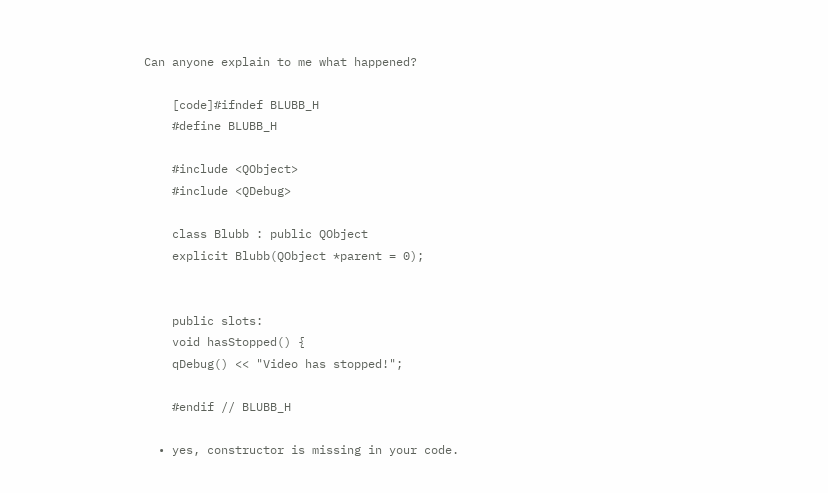Can anyone explain to me what happened?

    [code]#ifndef BLUBB_H
    #define BLUBB_H

    #include <QObject>
    #include <QDebug>

    class Blubb : public QObject
    explicit Blubb(QObject *parent = 0);


    public slots:
    void hasStopped() {
    qDebug() << "Video has stopped!";

    #endif // BLUBB_H

  • yes, constructor is missing in your code.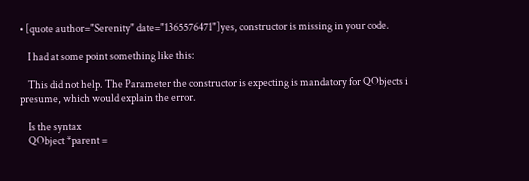• [quote author="Serenity" date="1365576471"]yes, constructor is missing in your code.

    I had at some point something like this:

    This did not help. The Parameter the constructor is expecting is mandatory for QObjects i presume, which would explain the error.

    Is the syntax
    QObject *parent =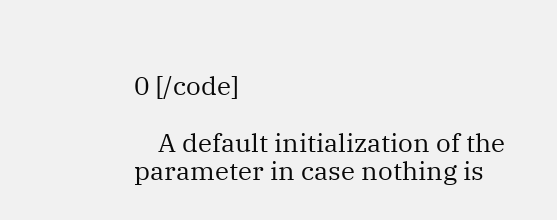0 [/code]

    A default initialization of the parameter in case nothing is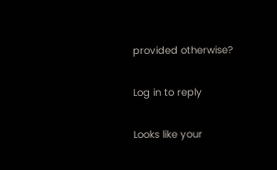provided otherwise?

Log in to reply

Looks like your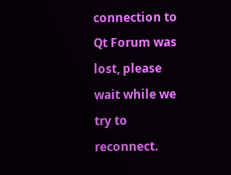connection to Qt Forum was lost, please wait while we try to reconnect.